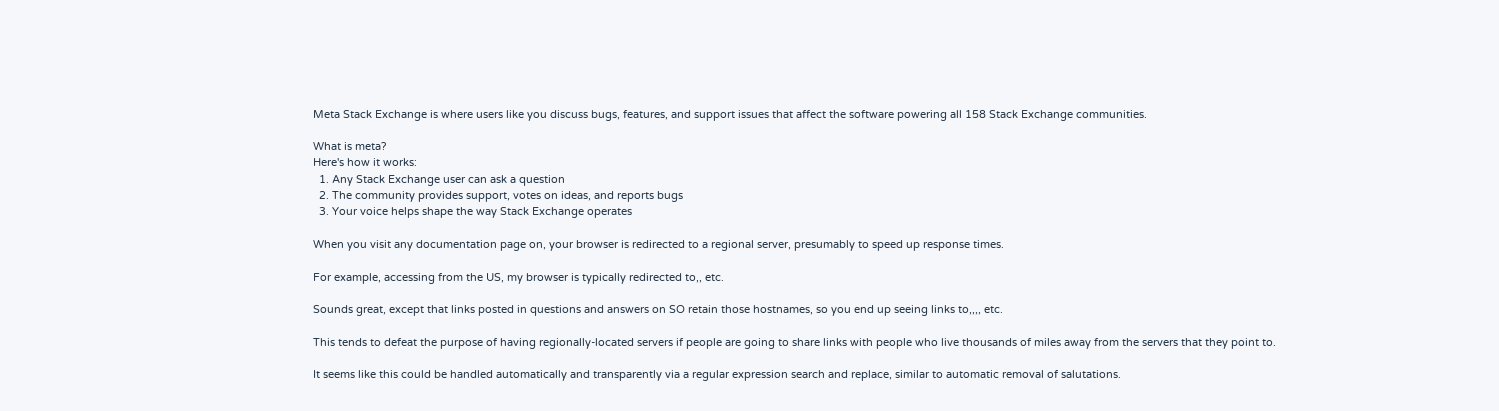Meta Stack Exchange is where users like you discuss bugs, features, and support issues that affect the software powering all 158 Stack Exchange communities.

What is meta?
Here's how it works:
  1. Any Stack Exchange user can ask a question
  2. The community provides support, votes on ideas, and reports bugs
  3. Your voice helps shape the way Stack Exchange operates

When you visit any documentation page on, your browser is redirected to a regional server, presumably to speed up response times.

For example, accessing from the US, my browser is typically redirected to,, etc.

Sounds great, except that links posted in questions and answers on SO retain those hostnames, so you end up seeing links to,,,, etc.

This tends to defeat the purpose of having regionally-located servers if people are going to share links with people who live thousands of miles away from the servers that they point to.

It seems like this could be handled automatically and transparently via a regular expression search and replace, similar to automatic removal of salutations.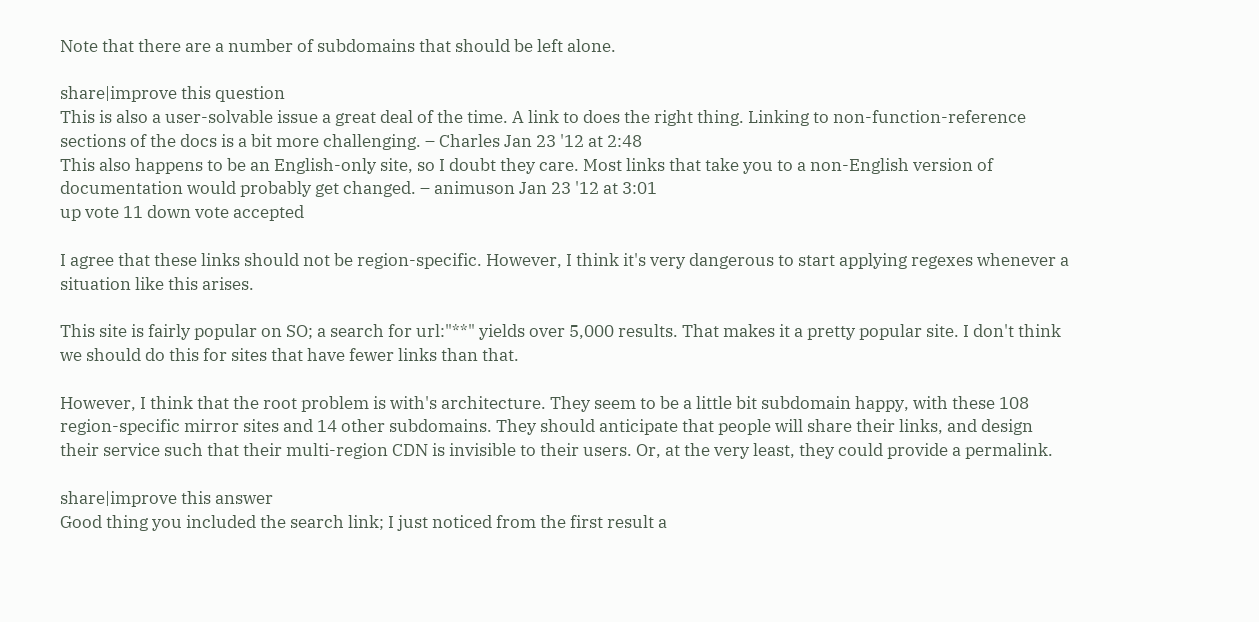Note that there are a number of subdomains that should be left alone.

share|improve this question
This is also a user-solvable issue a great deal of the time. A link to does the right thing. Linking to non-function-reference sections of the docs is a bit more challenging. – Charles Jan 23 '12 at 2:48
This also happens to be an English-only site, so I doubt they care. Most links that take you to a non-English version of documentation would probably get changed. – animuson Jan 23 '12 at 3:01
up vote 11 down vote accepted

I agree that these links should not be region-specific. However, I think it's very dangerous to start applying regexes whenever a situation like this arises.

This site is fairly popular on SO; a search for url:"**" yields over 5,000 results. That makes it a pretty popular site. I don't think we should do this for sites that have fewer links than that.

However, I think that the root problem is with's architecture. They seem to be a little bit subdomain happy, with these 108 region-specific mirror sites and 14 other subdomains. They should anticipate that people will share their links, and design their service such that their multi-region CDN is invisible to their users. Or, at the very least, they could provide a permalink.

share|improve this answer
Good thing you included the search link; I just noticed from the first result a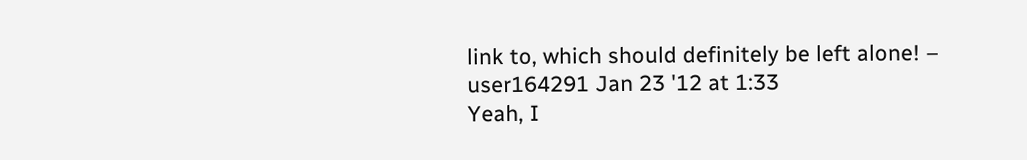link to, which should definitely be left alone! – user164291 Jan 23 '12 at 1:33
Yeah, I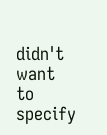didn't want to specify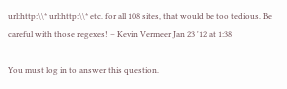url:http:\\* url:http:\\* etc. for all 108 sites, that would be too tedious. Be careful with those regexes! – Kevin Vermeer Jan 23 '12 at 1:38

You must log in to answer this question.